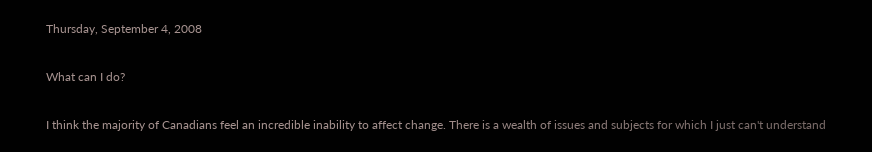Thursday, September 4, 2008

What can I do?

I think the majority of Canadians feel an incredible inability to affect change. There is a wealth of issues and subjects for which I just can't understand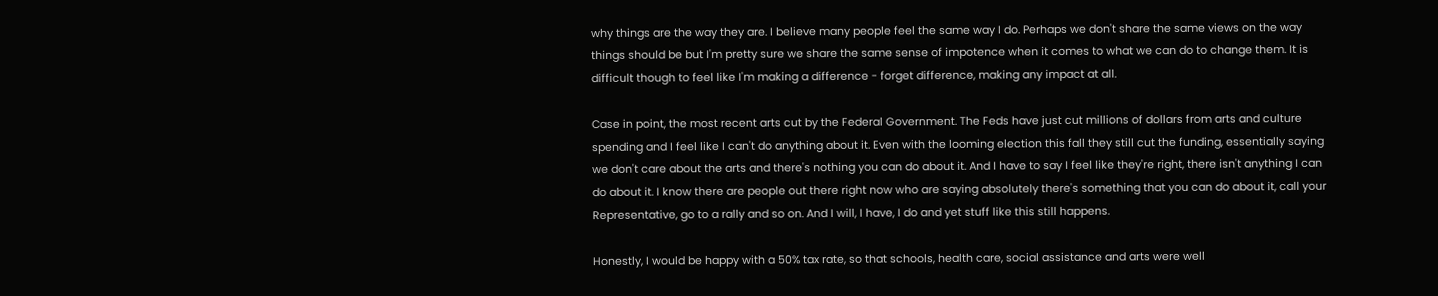why things are the way they are. I believe many people feel the same way I do. Perhaps we don't share the same views on the way things should be but I'm pretty sure we share the same sense of impotence when it comes to what we can do to change them. It is difficult though to feel like I'm making a difference - forget difference, making any impact at all.

Case in point, the most recent arts cut by the Federal Government. The Feds have just cut millions of dollars from arts and culture spending and I feel like I can't do anything about it. Even with the looming election this fall they still cut the funding, essentially saying we don't care about the arts and there's nothing you can do about it. And I have to say I feel like they're right, there isn't anything I can do about it. I know there are people out there right now who are saying absolutely there's something that you can do about it, call your Representative, go to a rally and so on. And I will, I have, I do and yet stuff like this still happens.

Honestly, I would be happy with a 50% tax rate, so that schools, health care, social assistance and arts were well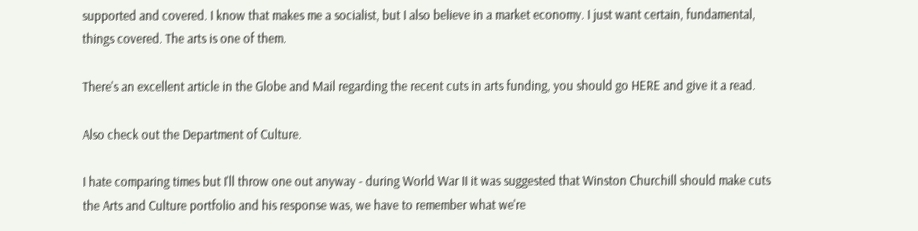supported and covered. I know that makes me a socialist, but I also believe in a market economy. I just want certain, fundamental, things covered. The arts is one of them.

There's an excellent article in the Globe and Mail regarding the recent cuts in arts funding, you should go HERE and give it a read.

Also check out the Department of Culture.

I hate comparing times but I'll throw one out anyway - during World War II it was suggested that Winston Churchill should make cuts the Arts and Culture portfolio and his response was, we have to remember what we're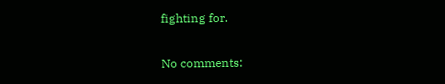fighting for.

No comments: